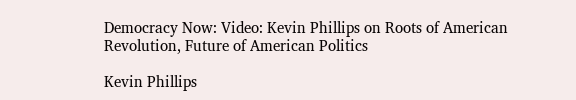Democracy Now: Video: Kevin Phillips on Roots of American Revolution, Future of American Politics

Kevin Phillips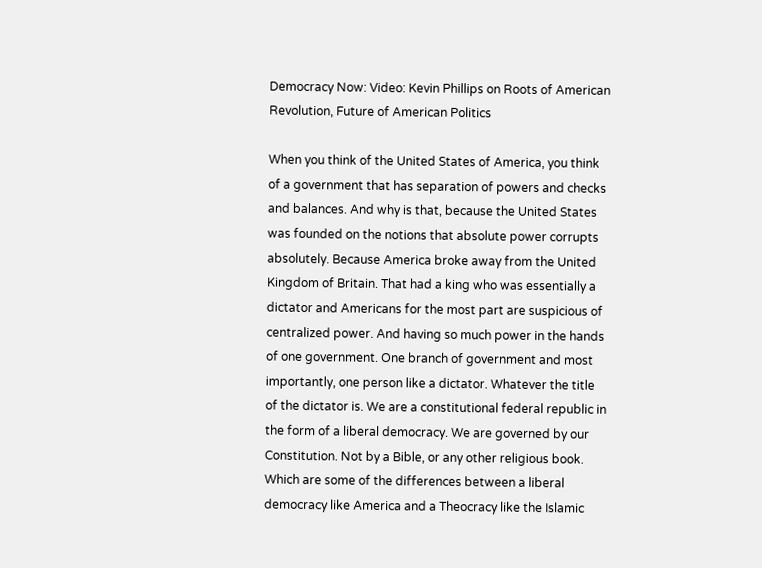Democracy Now: Video: Kevin Phillips on Roots of American Revolution, Future of American Politics

When you think of the United States of America, you think of a government that has separation of powers and checks and balances. And why is that, because the United States was founded on the notions that absolute power corrupts absolutely. Because America broke away from the United Kingdom of Britain. That had a king who was essentially a dictator and Americans for the most part are suspicious of centralized power. And having so much power in the hands of one government. One branch of government and most importantly, one person like a dictator. Whatever the title of the dictator is. We are a constitutional federal republic in the form of a liberal democracy. We are governed by our Constitution. Not by a Bible, or any other religious book. Which are some of the differences between a liberal democracy like America and a Theocracy like the Islamic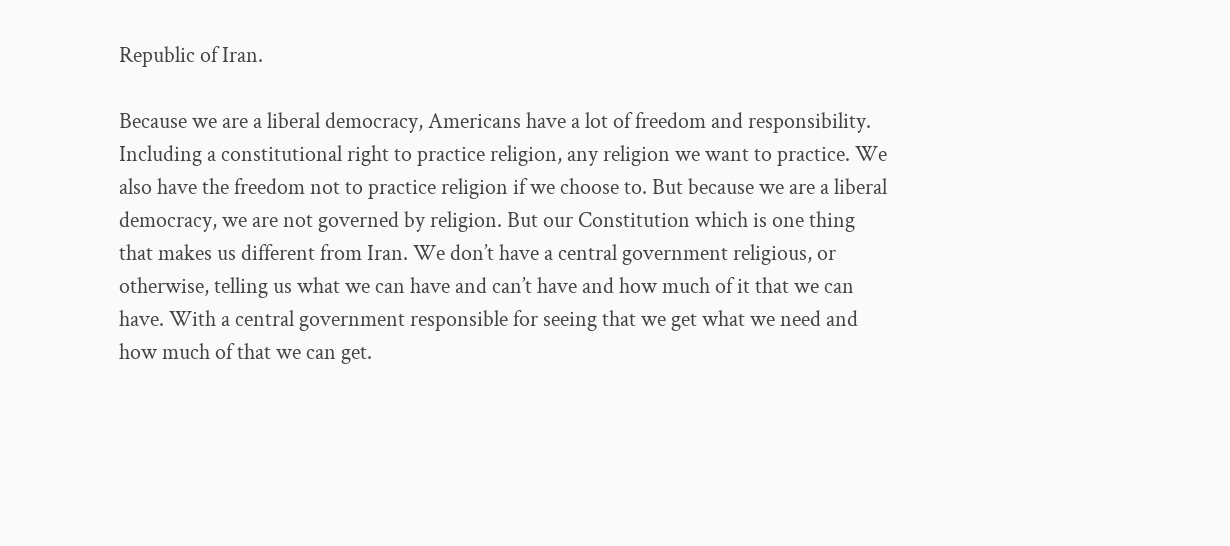Republic of Iran.

Because we are a liberal democracy, Americans have a lot of freedom and responsibility. Including a constitutional right to practice religion, any religion we want to practice. We also have the freedom not to practice religion if we choose to. But because we are a liberal democracy, we are not governed by religion. But our Constitution which is one thing that makes us different from Iran. We don’t have a central government religious, or otherwise, telling us what we can have and can’t have and how much of it that we can have. With a central government responsible for seeing that we get what we need and how much of that we can get.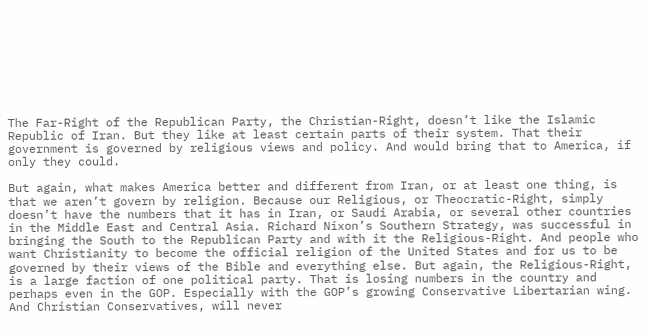The Far-Right of the Republican Party, the Christian-Right, doesn’t like the Islamic Republic of Iran. But they like at least certain parts of their system. That their government is governed by religious views and policy. And would bring that to America, if only they could.

But again, what makes America better and different from Iran, or at least one thing, is that we aren’t govern by religion. Because our Religious, or Theocratic-Right, simply doesn’t have the numbers that it has in Iran, or Saudi Arabia, or several other countries in the Middle East and Central Asia. Richard Nixon’s Southern Strategy, was successful in bringing the South to the Republican Party and with it the Religious-Right. And people who want Christianity to become the official religion of the United States and for us to be governed by their views of the Bible and everything else. But again, the Religious-Right, is a large faction of one political party. That is losing numbers in the country and perhaps even in the GOP. Especially with the GOP’s growing Conservative Libertarian wing. And Christian Conservatives, will never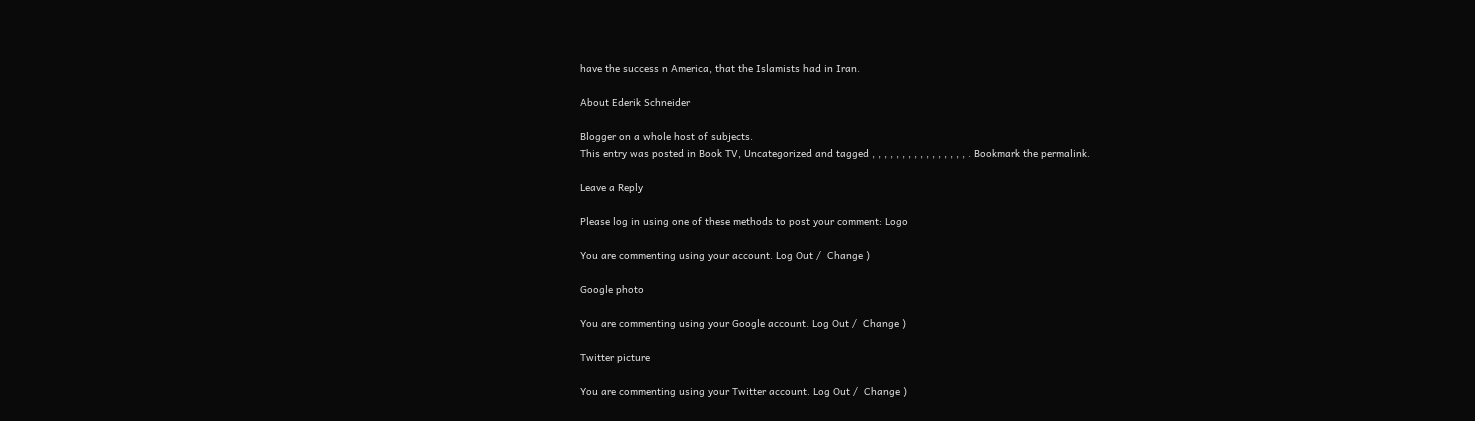have the success n America, that the Islamists had in Iran.

About Ederik Schneider

Blogger on a whole host of subjects.
This entry was posted in Book TV, Uncategorized and tagged , , , , , , , , , , , , , , , , . Bookmark the permalink.

Leave a Reply

Please log in using one of these methods to post your comment: Logo

You are commenting using your account. Log Out /  Change )

Google photo

You are commenting using your Google account. Log Out /  Change )

Twitter picture

You are commenting using your Twitter account. Log Out /  Change )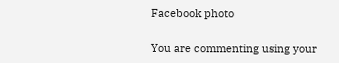Facebook photo

You are commenting using your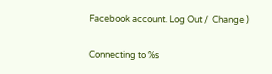Facebook account. Log Out /  Change )

Connecting to %s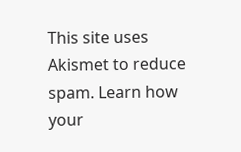This site uses Akismet to reduce spam. Learn how your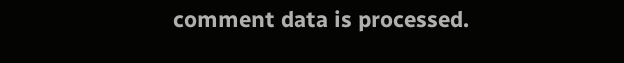comment data is processed.